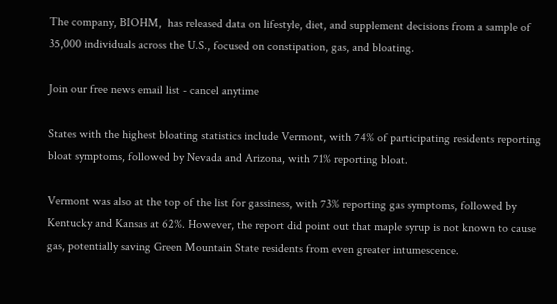The company, BIOHM,  has released data on lifestyle, diet, and supplement decisions from a sample of 35,000 individuals across the U.S., focused on constipation, gas, and bloating.

Join our free news email list - cancel anytime

States with the highest bloating statistics include Vermont, with 74% of participating residents reporting bloat symptoms, followed by Nevada and Arizona, with 71% reporting bloat.

Vermont was also at the top of the list for gassiness, with 73% reporting gas symptoms, followed by Kentucky and Kansas at 62%. However, the report did point out that maple syrup is not known to cause gas, potentially saving Green Mountain State residents from even greater intumescence.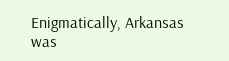Enigmatically, Arkansas was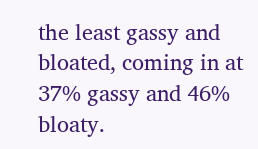the least gassy and bloated, coming in at 37% gassy and 46% bloaty.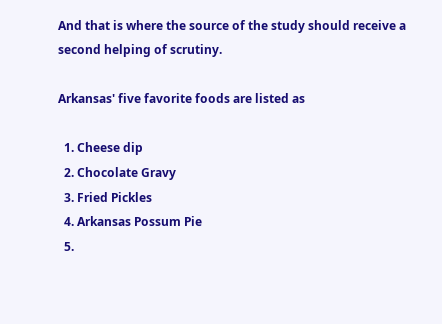And that is where the source of the study should receive a second helping of scrutiny.

Arkansas' five favorite foods are listed as

  1. Cheese dip
  2. Chocolate Gravy
  3. Fried Pickles
  4. Arkansas Possum Pie
  5.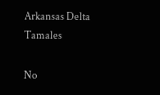Arkansas Delta Tamales

No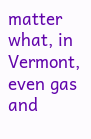matter what, in Vermont, even gas and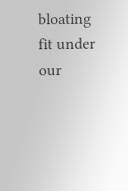bloating fit under our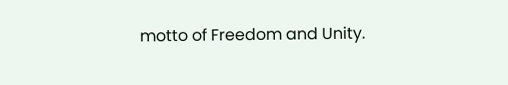motto of Freedom and Unity.